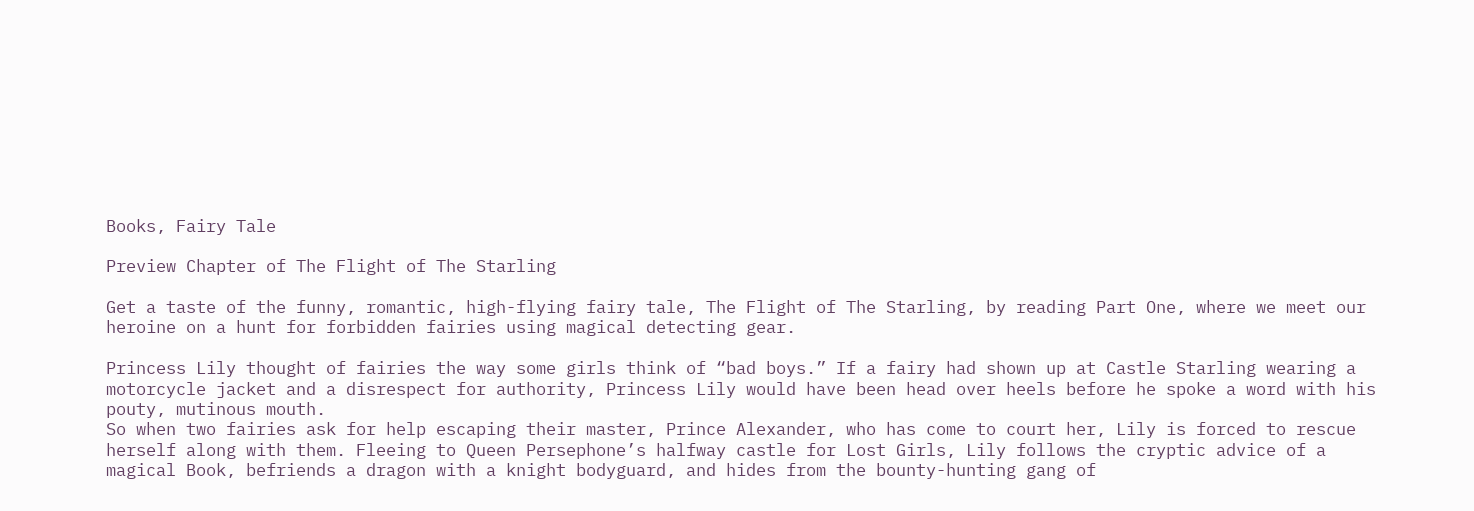Books, Fairy Tale

Preview Chapter of The Flight of The Starling

Get a taste of the funny, romantic, high-flying fairy tale, The Flight of The Starling, by reading Part One, where we meet our heroine on a hunt for forbidden fairies using magical detecting gear.

Princess Lily thought of fairies the way some girls think of “bad boys.” If a fairy had shown up at Castle Starling wearing a motorcycle jacket and a disrespect for authority, Princess Lily would have been head over heels before he spoke a word with his pouty, mutinous mouth.
So when two fairies ask for help escaping their master, Prince Alexander, who has come to court her, Lily is forced to rescue herself along with them. Fleeing to Queen Persephone’s halfway castle for Lost Girls, Lily follows the cryptic advice of a magical Book, befriends a dragon with a knight bodyguard, and hides from the bounty-hunting gang of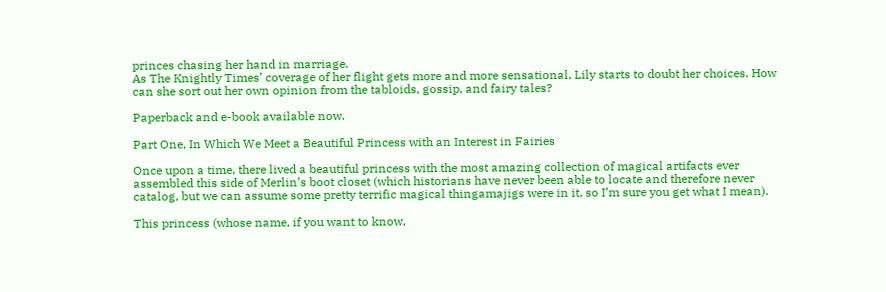princes chasing her hand in marriage.
As The Knightly Times’ coverage of her flight gets more and more sensational, Lily starts to doubt her choices. How can she sort out her own opinion from the tabloids, gossip, and fairy tales?

Paperback and e-book available now.

Part One, In Which We Meet a Beautiful Princess with an Interest in Fairies

Once upon a time, there lived a beautiful princess with the most amazing collection of magical artifacts ever assembled this side of Merlin’s boot closet (which historians have never been able to locate and therefore never catalog, but we can assume some pretty terrific magical thingamajigs were in it, so I’m sure you get what I mean).

This princess (whose name, if you want to know,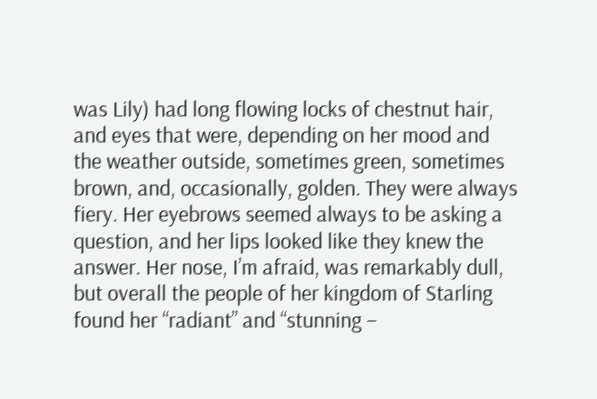was Lily) had long flowing locks of chestnut hair, and eyes that were, depending on her mood and the weather outside, sometimes green, sometimes brown, and, occasionally, golden. They were always fiery. Her eyebrows seemed always to be asking a question, and her lips looked like they knew the answer. Her nose, I’m afraid, was remarkably dull, but overall the people of her kingdom of Starling found her “radiant” and “stunning –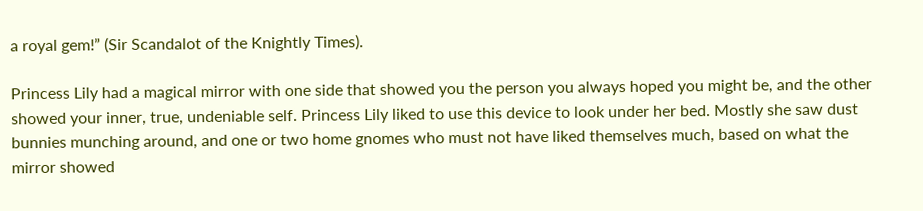a royal gem!” (Sir Scandalot of the Knightly Times).

Princess Lily had a magical mirror with one side that showed you the person you always hoped you might be, and the other showed your inner, true, undeniable self. Princess Lily liked to use this device to look under her bed. Mostly she saw dust bunnies munching around, and one or two home gnomes who must not have liked themselves much, based on what the mirror showed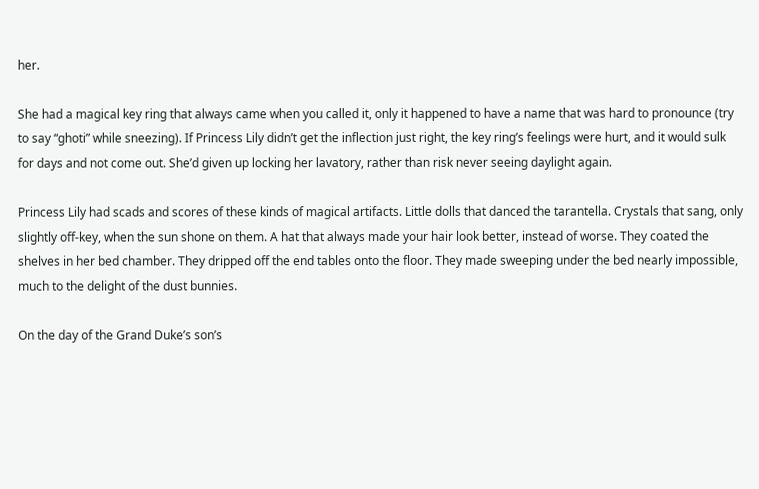her.

She had a magical key ring that always came when you called it, only it happened to have a name that was hard to pronounce (try to say “ghoti” while sneezing). If Princess Lily didn’t get the inflection just right, the key ring’s feelings were hurt, and it would sulk for days and not come out. She’d given up locking her lavatory, rather than risk never seeing daylight again.

Princess Lily had scads and scores of these kinds of magical artifacts. Little dolls that danced the tarantella. Crystals that sang, only slightly off-key, when the sun shone on them. A hat that always made your hair look better, instead of worse. They coated the shelves in her bed chamber. They dripped off the end tables onto the floor. They made sweeping under the bed nearly impossible, much to the delight of the dust bunnies.

On the day of the Grand Duke’s son’s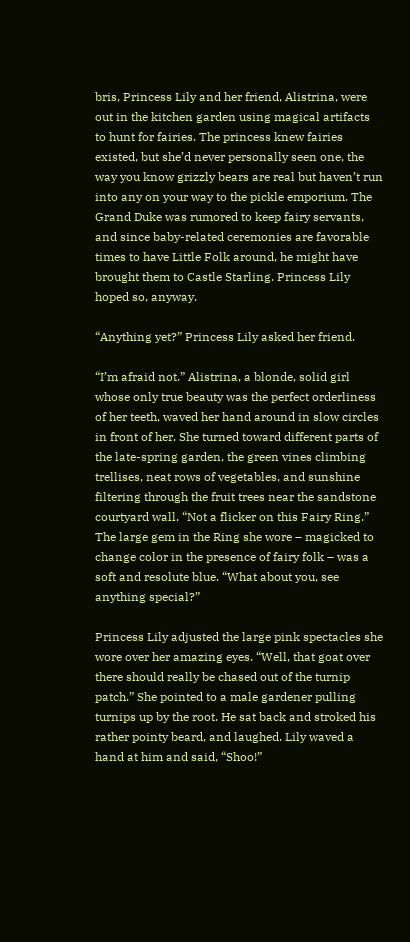bris, Princess Lily and her friend, Alistrina, were out in the kitchen garden using magical artifacts to hunt for fairies. The princess knew fairies existed, but she’d never personally seen one, the way you know grizzly bears are real but haven’t run into any on your way to the pickle emporium. The Grand Duke was rumored to keep fairy servants, and since baby-related ceremonies are favorable times to have Little Folk around, he might have brought them to Castle Starling. Princess Lily hoped so, anyway.

“Anything yet?” Princess Lily asked her friend.

“I’m afraid not.” Alistrina, a blonde, solid girl whose only true beauty was the perfect orderliness of her teeth, waved her hand around in slow circles in front of her. She turned toward different parts of the late-spring garden, the green vines climbing trellises, neat rows of vegetables, and sunshine filtering through the fruit trees near the sandstone courtyard wall. “Not a flicker on this Fairy Ring.” The large gem in the Ring she wore – magicked to change color in the presence of fairy folk – was a soft and resolute blue. “What about you, see anything special?”

Princess Lily adjusted the large pink spectacles she wore over her amazing eyes. “Well, that goat over there should really be chased out of the turnip patch.” She pointed to a male gardener pulling turnips up by the root. He sat back and stroked his rather pointy beard, and laughed. Lily waved a hand at him and said, “Shoo!”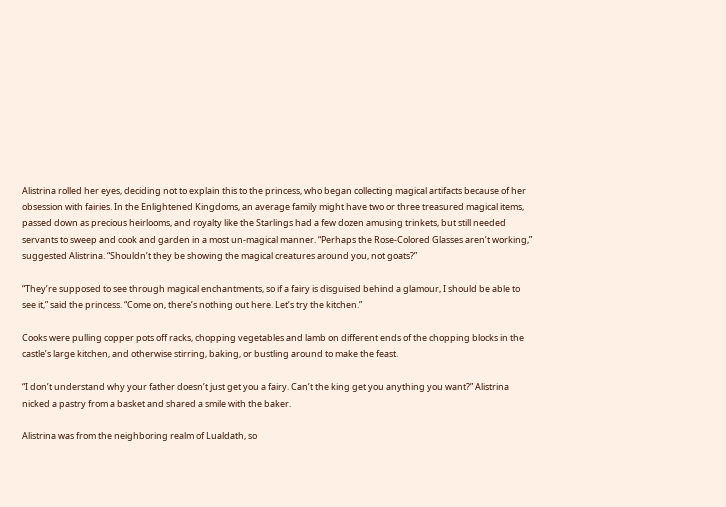Alistrina rolled her eyes, deciding not to explain this to the princess, who began collecting magical artifacts because of her obsession with fairies. In the Enlightened Kingdoms, an average family might have two or three treasured magical items, passed down as precious heirlooms, and royalty like the Starlings had a few dozen amusing trinkets, but still needed servants to sweep and cook and garden in a most un-magical manner. “Perhaps the Rose-Colored Glasses aren’t working,” suggested Alistrina. “Shouldn’t they be showing the magical creatures around you, not goats?”

“They’re supposed to see through magical enchantments, so if a fairy is disguised behind a glamour, I should be able to see it,” said the princess. “Come on, there’s nothing out here. Let’s try the kitchen.”

Cooks were pulling copper pots off racks, chopping vegetables and lamb on different ends of the chopping blocks in the castle’s large kitchen, and otherwise stirring, baking, or bustling around to make the feast.

“I don’t understand why your father doesn’t just get you a fairy. Can’t the king get you anything you want?” Alistrina nicked a pastry from a basket and shared a smile with the baker.

Alistrina was from the neighboring realm of Lualdath, so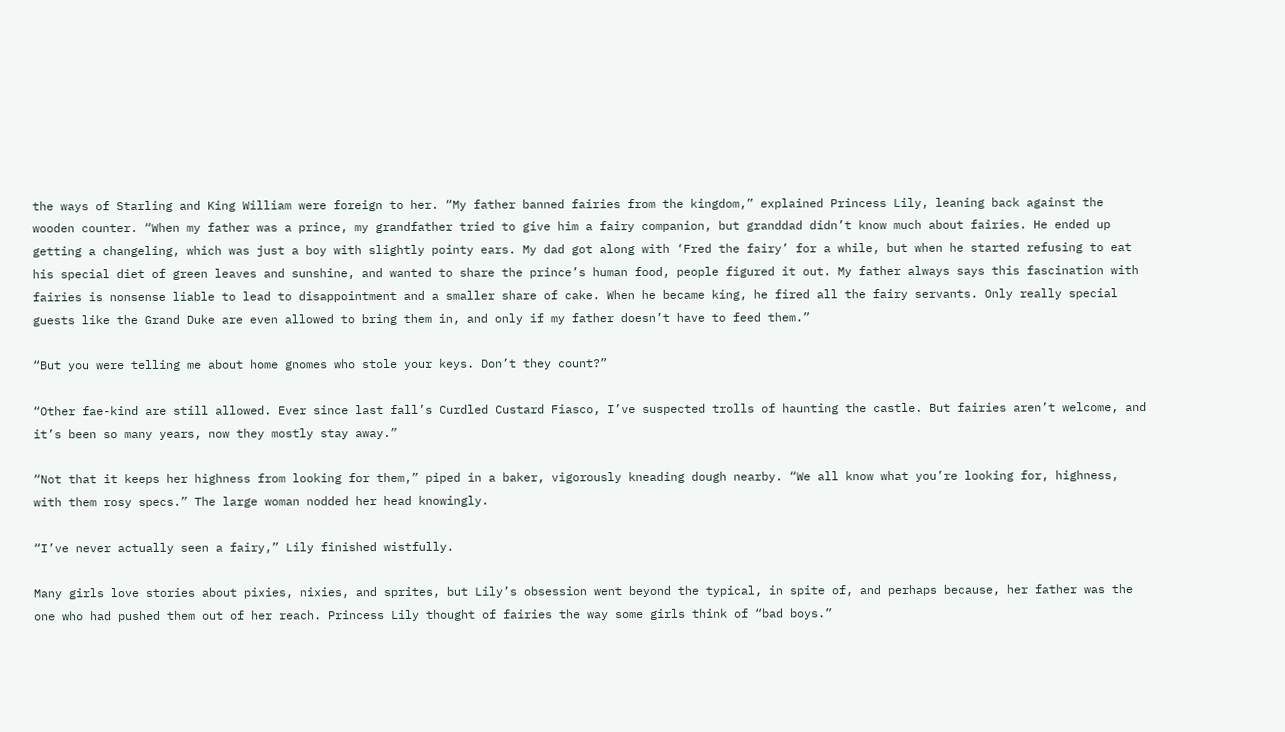the ways of Starling and King William were foreign to her. “My father banned fairies from the kingdom,” explained Princess Lily, leaning back against the wooden counter. “When my father was a prince, my grandfather tried to give him a fairy companion, but granddad didn’t know much about fairies. He ended up getting a changeling, which was just a boy with slightly pointy ears. My dad got along with ‘Fred the fairy’ for a while, but when he started refusing to eat his special diet of green leaves and sunshine, and wanted to share the prince’s human food, people figured it out. My father always says this fascination with fairies is nonsense liable to lead to disappointment and a smaller share of cake. When he became king, he fired all the fairy servants. Only really special guests like the Grand Duke are even allowed to bring them in, and only if my father doesn’t have to feed them.”

“But you were telling me about home gnomes who stole your keys. Don’t they count?”

“Other fae-kind are still allowed. Ever since last fall’s Curdled Custard Fiasco, I’ve suspected trolls of haunting the castle. But fairies aren’t welcome, and it’s been so many years, now they mostly stay away.”

“Not that it keeps her highness from looking for them,” piped in a baker, vigorously kneading dough nearby. “We all know what you’re looking for, highness, with them rosy specs.” The large woman nodded her head knowingly.

“I’ve never actually seen a fairy,” Lily finished wistfully.

Many girls love stories about pixies, nixies, and sprites, but Lily’s obsession went beyond the typical, in spite of, and perhaps because, her father was the one who had pushed them out of her reach. Princess Lily thought of fairies the way some girls think of “bad boys.”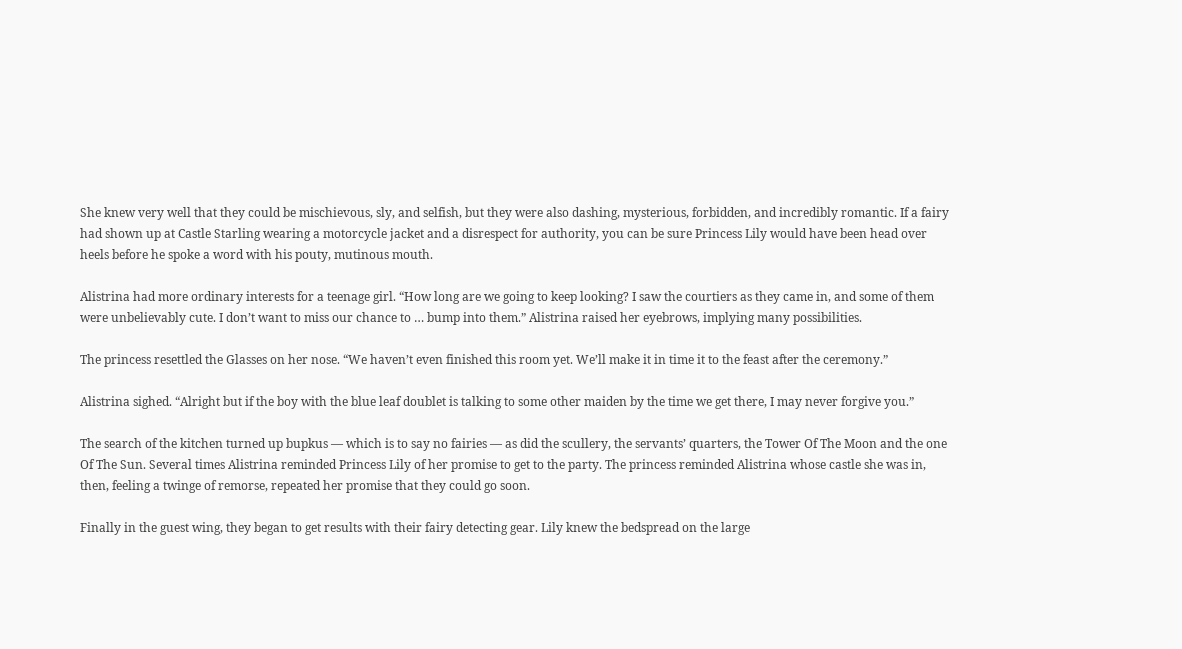She knew very well that they could be mischievous, sly, and selfish, but they were also dashing, mysterious, forbidden, and incredibly romantic. If a fairy had shown up at Castle Starling wearing a motorcycle jacket and a disrespect for authority, you can be sure Princess Lily would have been head over heels before he spoke a word with his pouty, mutinous mouth.

Alistrina had more ordinary interests for a teenage girl. “How long are we going to keep looking? I saw the courtiers as they came in, and some of them were unbelievably cute. I don’t want to miss our chance to … bump into them.” Alistrina raised her eyebrows, implying many possibilities.

The princess resettled the Glasses on her nose. “We haven’t even finished this room yet. We’ll make it in time it to the feast after the ceremony.”

Alistrina sighed. “Alright but if the boy with the blue leaf doublet is talking to some other maiden by the time we get there, I may never forgive you.”

The search of the kitchen turned up bupkus — which is to say no fairies — as did the scullery, the servants’ quarters, the Tower Of The Moon and the one Of The Sun. Several times Alistrina reminded Princess Lily of her promise to get to the party. The princess reminded Alistrina whose castle she was in, then, feeling a twinge of remorse, repeated her promise that they could go soon.

Finally in the guest wing, they began to get results with their fairy detecting gear. Lily knew the bedspread on the large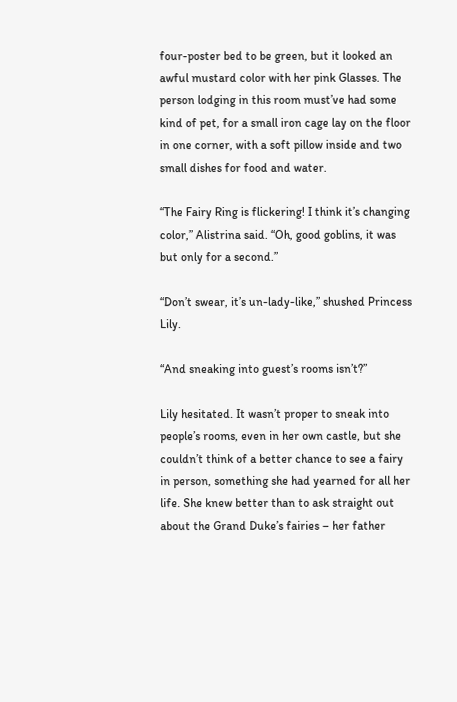four-poster bed to be green, but it looked an awful mustard color with her pink Glasses. The person lodging in this room must’ve had some kind of pet, for a small iron cage lay on the floor in one corner, with a soft pillow inside and two small dishes for food and water.

“The Fairy Ring is flickering! I think it’s changing color,” Alistrina said. “Oh, good goblins, it was but only for a second.”

“Don’t swear, it’s un-lady-like,” shushed Princess Lily.

“And sneaking into guest’s rooms isn’t?”

Lily hesitated. It wasn’t proper to sneak into people’s rooms, even in her own castle, but she couldn’t think of a better chance to see a fairy in person, something she had yearned for all her life. She knew better than to ask straight out about the Grand Duke’s fairies – her father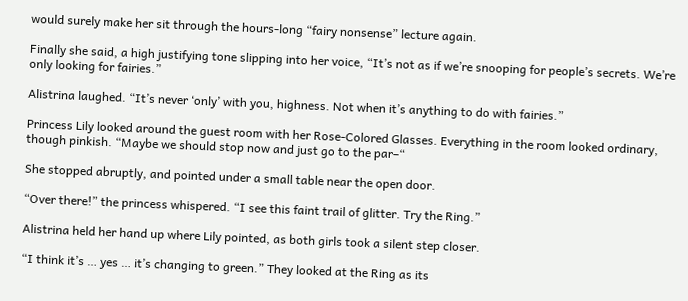would surely make her sit through the hours-long “fairy nonsense” lecture again.

Finally she said, a high justifying tone slipping into her voice, “It’s not as if we’re snooping for people’s secrets. We’re only looking for fairies.”

Alistrina laughed. “It’s never ‘only’ with you, highness. Not when it’s anything to do with fairies.”

Princess Lily looked around the guest room with her Rose-Colored Glasses. Everything in the room looked ordinary, though pinkish. “Maybe we should stop now and just go to the par–“

She stopped abruptly, and pointed under a small table near the open door.

“Over there!” the princess whispered. “I see this faint trail of glitter. Try the Ring.”

Alistrina held her hand up where Lily pointed, as both girls took a silent step closer.

“I think it’s … yes … it’s changing to green.” They looked at the Ring as its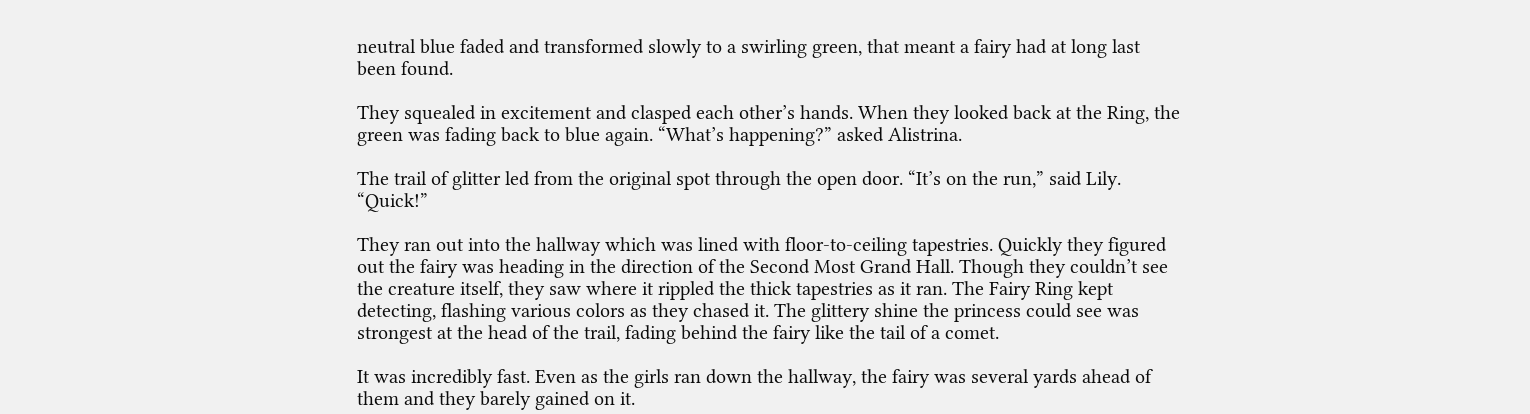neutral blue faded and transformed slowly to a swirling green, that meant a fairy had at long last been found.

They squealed in excitement and clasped each other’s hands. When they looked back at the Ring, the green was fading back to blue again. “What’s happening?” asked Alistrina.

The trail of glitter led from the original spot through the open door. “It’s on the run,” said Lily. “Quick!”

They ran out into the hallway which was lined with floor-to-ceiling tapestries. Quickly they figured out the fairy was heading in the direction of the Second Most Grand Hall. Though they couldn’t see the creature itself, they saw where it rippled the thick tapestries as it ran. The Fairy Ring kept detecting, flashing various colors as they chased it. The glittery shine the princess could see was strongest at the head of the trail, fading behind the fairy like the tail of a comet.

It was incredibly fast. Even as the girls ran down the hallway, the fairy was several yards ahead of them and they barely gained on it.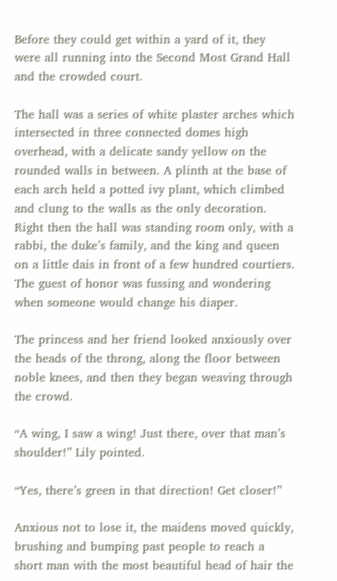Before they could get within a yard of it, they were all running into the Second Most Grand Hall and the crowded court.

The hall was a series of white plaster arches which intersected in three connected domes high overhead, with a delicate sandy yellow on the rounded walls in between. A plinth at the base of each arch held a potted ivy plant, which climbed and clung to the walls as the only decoration. Right then the hall was standing room only, with a rabbi, the duke’s family, and the king and queen on a little dais in front of a few hundred courtiers. The guest of honor was fussing and wondering when someone would change his diaper.

The princess and her friend looked anxiously over the heads of the throng, along the floor between noble knees, and then they began weaving through the crowd.

“A wing, I saw a wing! Just there, over that man’s shoulder!” Lily pointed.

“Yes, there’s green in that direction! Get closer!”

Anxious not to lose it, the maidens moved quickly, brushing and bumping past people to reach a short man with the most beautiful head of hair the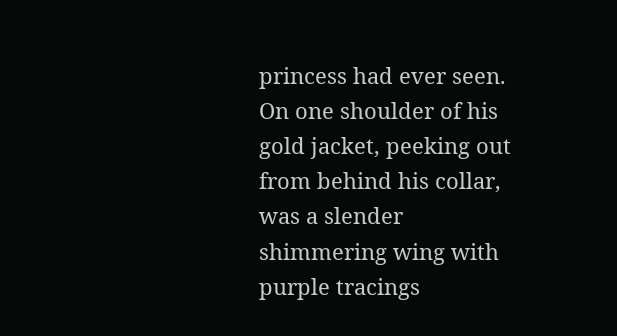princess had ever seen. On one shoulder of his gold jacket, peeking out from behind his collar, was a slender shimmering wing with purple tracings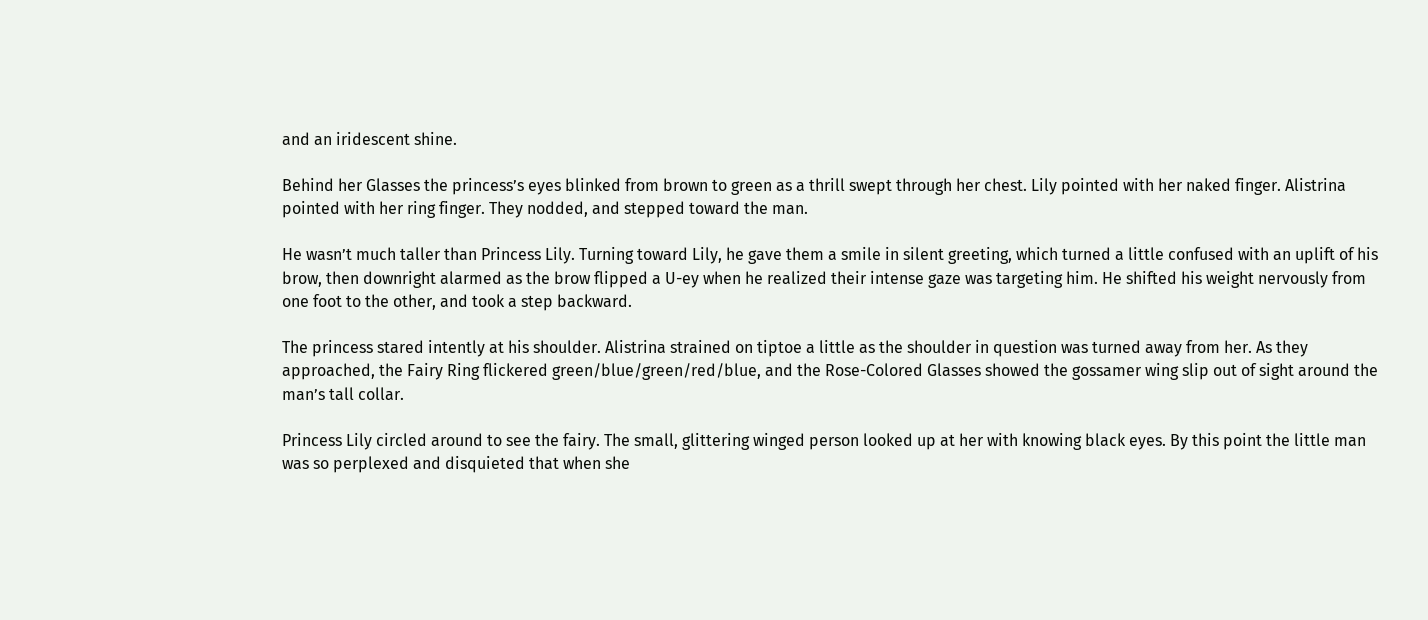and an iridescent shine.

Behind her Glasses the princess’s eyes blinked from brown to green as a thrill swept through her chest. Lily pointed with her naked finger. Alistrina pointed with her ring finger. They nodded, and stepped toward the man.

He wasn’t much taller than Princess Lily. Turning toward Lily, he gave them a smile in silent greeting, which turned a little confused with an uplift of his brow, then downright alarmed as the brow flipped a U-ey when he realized their intense gaze was targeting him. He shifted his weight nervously from one foot to the other, and took a step backward.

The princess stared intently at his shoulder. Alistrina strained on tiptoe a little as the shoulder in question was turned away from her. As they approached, the Fairy Ring flickered green/blue/green/red/blue, and the Rose-Colored Glasses showed the gossamer wing slip out of sight around the man’s tall collar.

Princess Lily circled around to see the fairy. The small, glittering winged person looked up at her with knowing black eyes. By this point the little man was so perplexed and disquieted that when she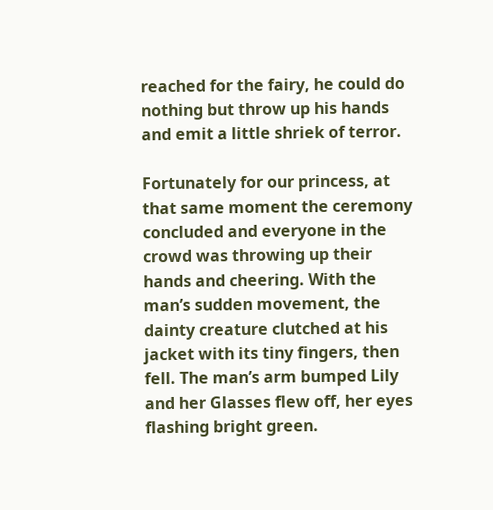reached for the fairy, he could do nothing but throw up his hands and emit a little shriek of terror.

Fortunately for our princess, at that same moment the ceremony concluded and everyone in the crowd was throwing up their hands and cheering. With the man’s sudden movement, the dainty creature clutched at his jacket with its tiny fingers, then fell. The man’s arm bumped Lily and her Glasses flew off, her eyes flashing bright green.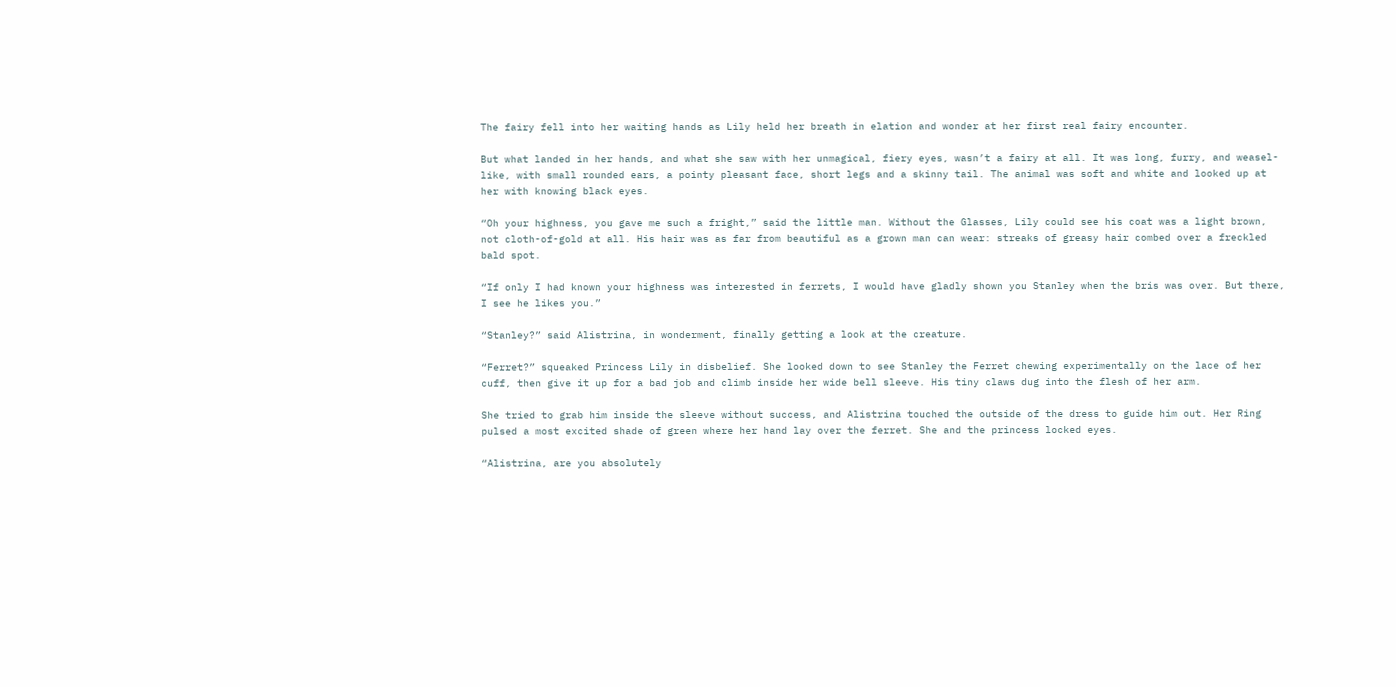The fairy fell into her waiting hands as Lily held her breath in elation and wonder at her first real fairy encounter.

But what landed in her hands, and what she saw with her unmagical, fiery eyes, wasn’t a fairy at all. It was long, furry, and weasel-like, with small rounded ears, a pointy pleasant face, short legs and a skinny tail. The animal was soft and white and looked up at her with knowing black eyes.

“Oh your highness, you gave me such a fright,” said the little man. Without the Glasses, Lily could see his coat was a light brown, not cloth-of-gold at all. His hair was as far from beautiful as a grown man can wear: streaks of greasy hair combed over a freckled bald spot.

“If only I had known your highness was interested in ferrets, I would have gladly shown you Stanley when the bris was over. But there, I see he likes you.”

“Stanley?” said Alistrina, in wonderment, finally getting a look at the creature.

“Ferret?” squeaked Princess Lily in disbelief. She looked down to see Stanley the Ferret chewing experimentally on the lace of her cuff, then give it up for a bad job and climb inside her wide bell sleeve. His tiny claws dug into the flesh of her arm.

She tried to grab him inside the sleeve without success, and Alistrina touched the outside of the dress to guide him out. Her Ring pulsed a most excited shade of green where her hand lay over the ferret. She and the princess locked eyes.

“Alistrina, are you absolutely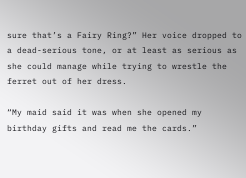sure that’s a Fairy Ring?” Her voice dropped to a dead-serious tone, or at least as serious as she could manage while trying to wrestle the ferret out of her dress.

“My maid said it was when she opened my birthday gifts and read me the cards.”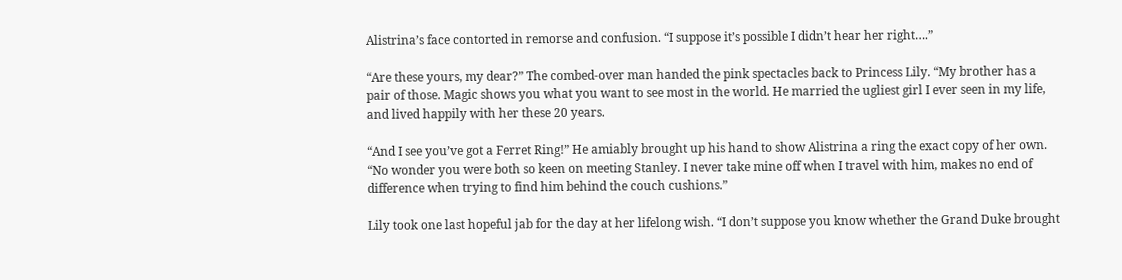Alistrina’s face contorted in remorse and confusion. “I suppose it’s possible I didn’t hear her right….”

“Are these yours, my dear?” The combed-over man handed the pink spectacles back to Princess Lily. “My brother has a pair of those. Magic shows you what you want to see most in the world. He married the ugliest girl I ever seen in my life, and lived happily with her these 20 years.

“And I see you’ve got a Ferret Ring!” He amiably brought up his hand to show Alistrina a ring the exact copy of her own. “No wonder you were both so keen on meeting Stanley. I never take mine off when I travel with him, makes no end of difference when trying to find him behind the couch cushions.”

Lily took one last hopeful jab for the day at her lifelong wish. “I don’t suppose you know whether the Grand Duke brought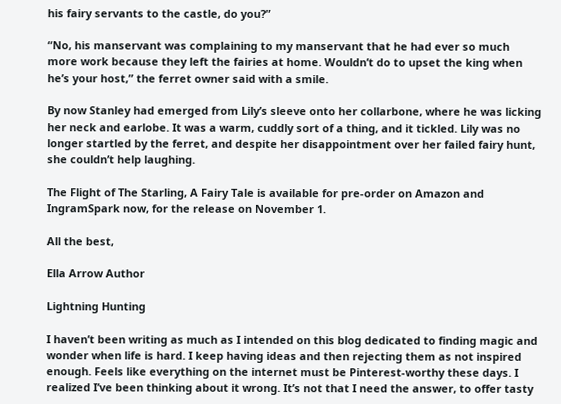his fairy servants to the castle, do you?”

“No, his manservant was complaining to my manservant that he had ever so much more work because they left the fairies at home. Wouldn’t do to upset the king when he’s your host,” the ferret owner said with a smile.

By now Stanley had emerged from Lily’s sleeve onto her collarbone, where he was licking her neck and earlobe. It was a warm, cuddly sort of a thing, and it tickled. Lily was no longer startled by the ferret, and despite her disappointment over her failed fairy hunt, she couldn’t help laughing.

The Flight of The Starling, A Fairy Tale is available for pre-order on Amazon and IngramSpark now, for the release on November 1.

All the best,

Ella Arrow Author

Lightning Hunting

I haven’t been writing as much as I intended on this blog dedicated to finding magic and wonder when life is hard. I keep having ideas and then rejecting them as not inspired enough. Feels like everything on the internet must be Pinterest-worthy these days. I realized I’ve been thinking about it wrong. It’s not that I need the answer, to offer tasty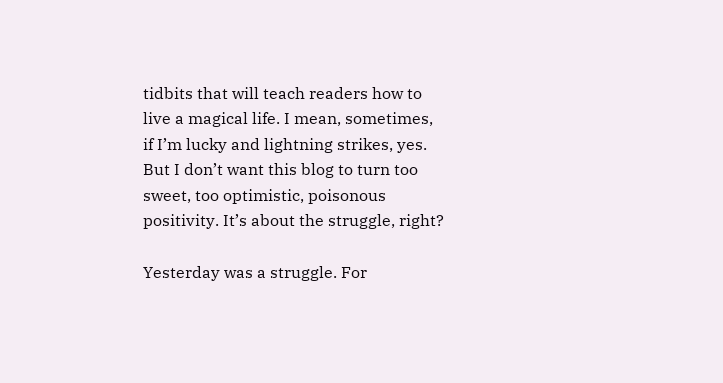tidbits that will teach readers how to live a magical life. I mean, sometimes, if I’m lucky and lightning strikes, yes. But I don’t want this blog to turn too sweet, too optimistic, poisonous positivity. It’s about the struggle, right?

Yesterday was a struggle. For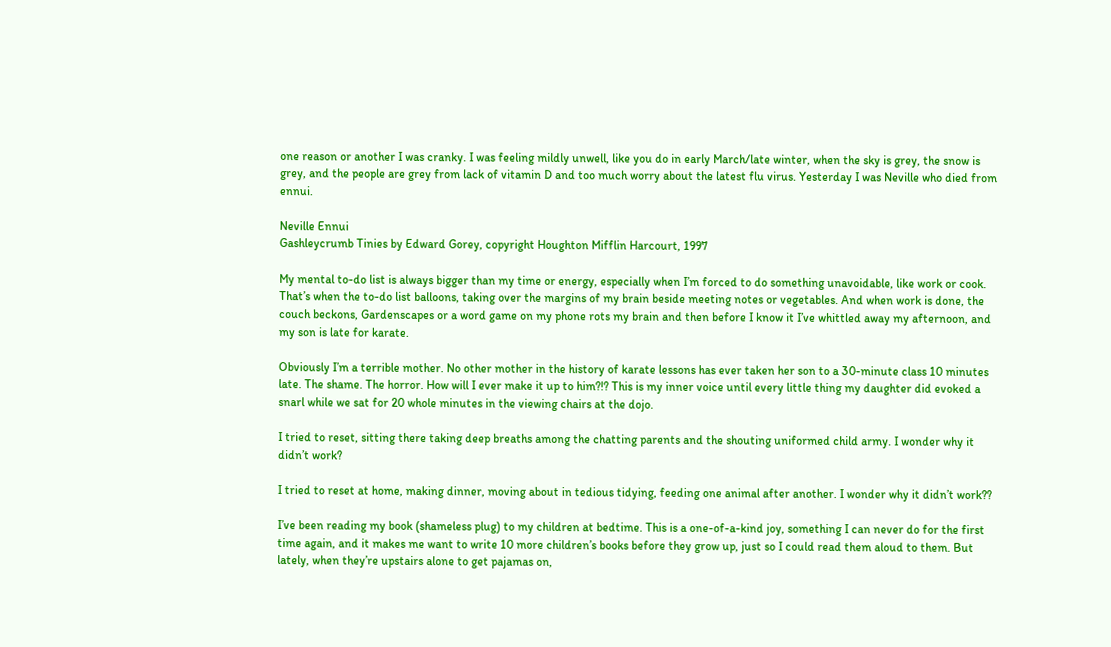one reason or another I was cranky. I was feeling mildly unwell, like you do in early March/late winter, when the sky is grey, the snow is grey, and the people are grey from lack of vitamin D and too much worry about the latest flu virus. Yesterday I was Neville who died from ennui.

Neville Ennui
Gashleycrumb Tinies by Edward Gorey, copyright Houghton Mifflin Harcourt, 1997

My mental to-do list is always bigger than my time or energy, especially when I’m forced to do something unavoidable, like work or cook. That’s when the to-do list balloons, taking over the margins of my brain beside meeting notes or vegetables. And when work is done, the couch beckons, Gardenscapes or a word game on my phone rots my brain and then before I know it I’ve whittled away my afternoon, and my son is late for karate.

Obviously I’m a terrible mother. No other mother in the history of karate lessons has ever taken her son to a 30-minute class 10 minutes late. The shame. The horror. How will I ever make it up to him?!? This is my inner voice until every little thing my daughter did evoked a snarl while we sat for 20 whole minutes in the viewing chairs at the dojo.

I tried to reset, sitting there taking deep breaths among the chatting parents and the shouting uniformed child army. I wonder why it didn’t work?

I tried to reset at home, making dinner, moving about in tedious tidying, feeding one animal after another. I wonder why it didn’t work??

I’ve been reading my book (shameless plug) to my children at bedtime. This is a one-of-a-kind joy, something I can never do for the first time again, and it makes me want to write 10 more children’s books before they grow up, just so I could read them aloud to them. But lately, when they’re upstairs alone to get pajamas on,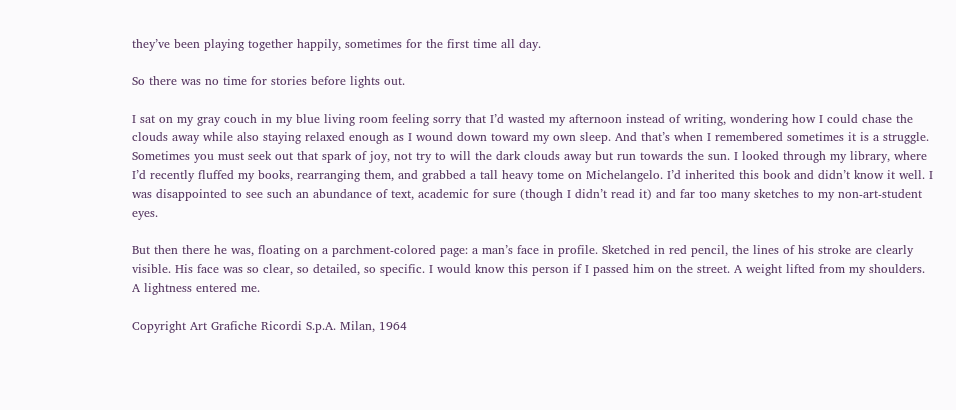they’ve been playing together happily, sometimes for the first time all day.

So there was no time for stories before lights out.

I sat on my gray couch in my blue living room feeling sorry that I’d wasted my afternoon instead of writing, wondering how I could chase the clouds away while also staying relaxed enough as I wound down toward my own sleep. And that’s when I remembered sometimes it is a struggle. Sometimes you must seek out that spark of joy, not try to will the dark clouds away but run towards the sun. I looked through my library, where I’d recently fluffed my books, rearranging them, and grabbed a tall heavy tome on Michelangelo. I’d inherited this book and didn’t know it well. I was disappointed to see such an abundance of text, academic for sure (though I didn’t read it) and far too many sketches to my non-art-student eyes.

But then there he was, floating on a parchment-colored page: a man’s face in profile. Sketched in red pencil, the lines of his stroke are clearly visible. His face was so clear, so detailed, so specific. I would know this person if I passed him on the street. A weight lifted from my shoulders. A lightness entered me.

Copyright Art Grafiche Ricordi S.p.A. Milan, 1964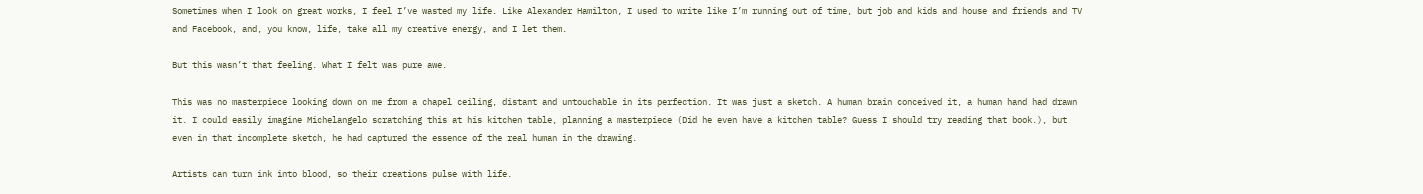Sometimes when I look on great works, I feel I’ve wasted my life. Like Alexander Hamilton, I used to write like I’m running out of time, but job and kids and house and friends and TV and Facebook, and, you know, life, take all my creative energy, and I let them.

But this wasn’t that feeling. What I felt was pure awe.

This was no masterpiece looking down on me from a chapel ceiling, distant and untouchable in its perfection. It was just a sketch. A human brain conceived it, a human hand had drawn it. I could easily imagine Michelangelo scratching this at his kitchen table, planning a masterpiece (Did he even have a kitchen table? Guess I should try reading that book.), but even in that incomplete sketch, he had captured the essence of the real human in the drawing.

Artists can turn ink into blood, so their creations pulse with life.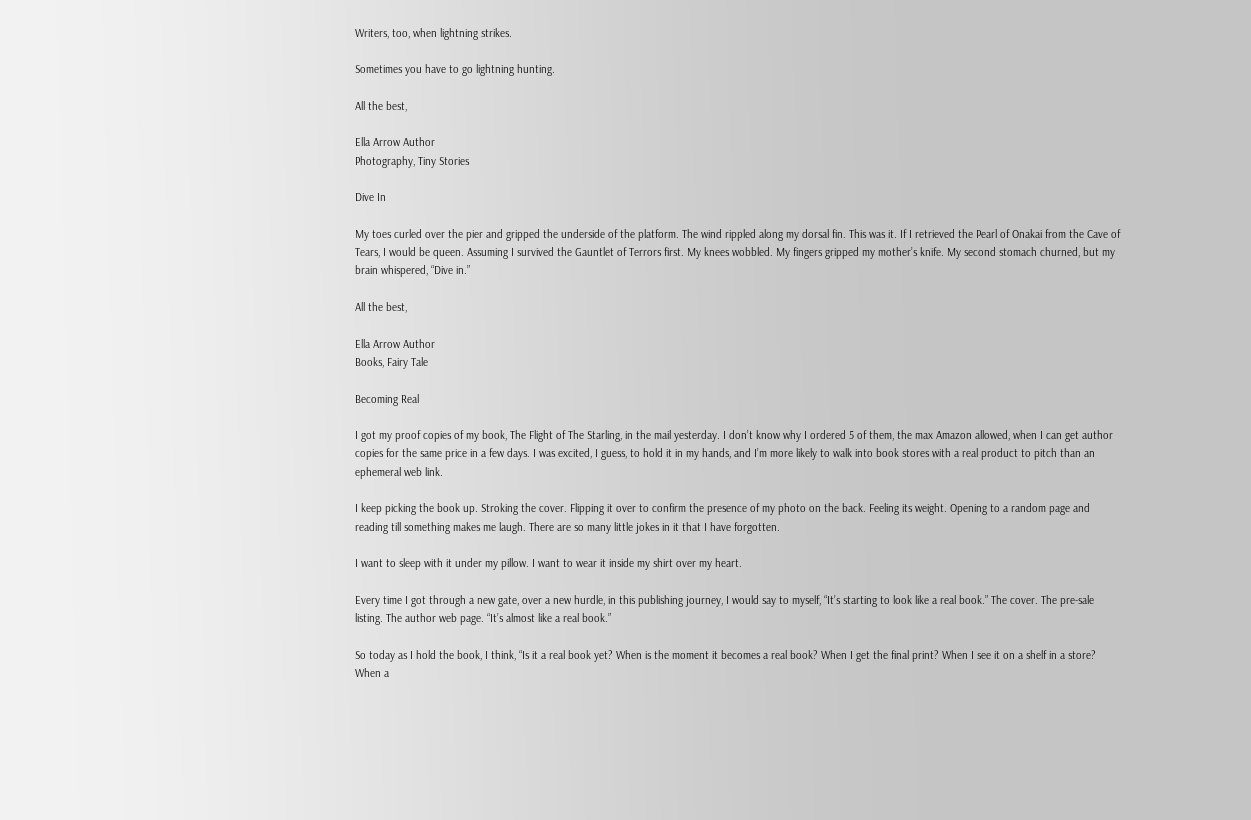Writers, too, when lightning strikes.

Sometimes you have to go lightning hunting.

All the best,

Ella Arrow Author
Photography, Tiny Stories

Dive In

My toes curled over the pier and gripped the underside of the platform. The wind rippled along my dorsal fin. This was it. If I retrieved the Pearl of Onakai from the Cave of Tears, I would be queen. Assuming I survived the Gauntlet of Terrors first. My knees wobbled. My fingers gripped my mother’s knife. My second stomach churned, but my brain whispered, “Dive in.”

All the best,

Ella Arrow Author
Books, Fairy Tale

Becoming Real

I got my proof copies of my book, The Flight of The Starling, in the mail yesterday. I don’t know why I ordered 5 of them, the max Amazon allowed, when I can get author copies for the same price in a few days. I was excited, I guess, to hold it in my hands, and I’m more likely to walk into book stores with a real product to pitch than an ephemeral web link.

I keep picking the book up. Stroking the cover. Flipping it over to confirm the presence of my photo on the back. Feeling its weight. Opening to a random page and reading till something makes me laugh. There are so many little jokes in it that I have forgotten.

I want to sleep with it under my pillow. I want to wear it inside my shirt over my heart.

Every time I got through a new gate, over a new hurdle, in this publishing journey, I would say to myself, “It’s starting to look like a real book.” The cover. The pre-sale listing. The author web page. “It’s almost like a real book.”

So today as I hold the book, I think, “Is it a real book yet? When is the moment it becomes a real book? When I get the final print? When I see it on a shelf in a store? When a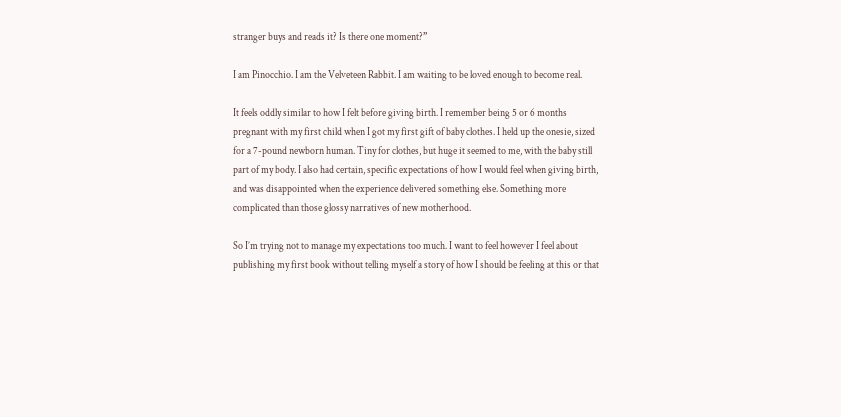stranger buys and reads it? Is there one moment?”

I am Pinocchio. I am the Velveteen Rabbit. I am waiting to be loved enough to become real.

It feels oddly similar to how I felt before giving birth. I remember being 5 or 6 months pregnant with my first child when I got my first gift of baby clothes. I held up the onesie, sized for a 7-pound newborn human. Tiny for clothes, but huge it seemed to me, with the baby still part of my body. I also had certain, specific expectations of how I would feel when giving birth, and was disappointed when the experience delivered something else. Something more complicated than those glossy narratives of new motherhood.

So I’m trying not to manage my expectations too much. I want to feel however I feel about publishing my first book without telling myself a story of how I should be feeling at this or that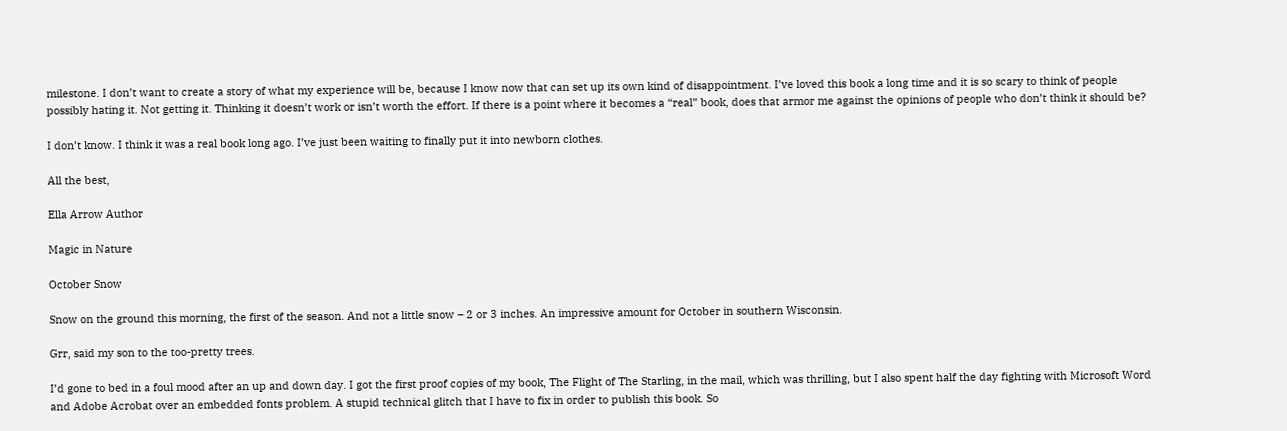milestone. I don’t want to create a story of what my experience will be, because I know now that can set up its own kind of disappointment. I’ve loved this book a long time and it is so scary to think of people possibly hating it. Not getting it. Thinking it doesn’t work or isn’t worth the effort. If there is a point where it becomes a “real” book, does that armor me against the opinions of people who don’t think it should be?

I don’t know. I think it was a real book long ago. I’ve just been waiting to finally put it into newborn clothes.

All the best,

Ella Arrow Author

Magic in Nature

October Snow

Snow on the ground this morning, the first of the season. And not a little snow – 2 or 3 inches. An impressive amount for October in southern Wisconsin.

Grr, said my son to the too-pretty trees.

I’d gone to bed in a foul mood after an up and down day. I got the first proof copies of my book, The Flight of The Starling, in the mail, which was thrilling, but I also spent half the day fighting with Microsoft Word and Adobe Acrobat over an embedded fonts problem. A stupid technical glitch that I have to fix in order to publish this book. So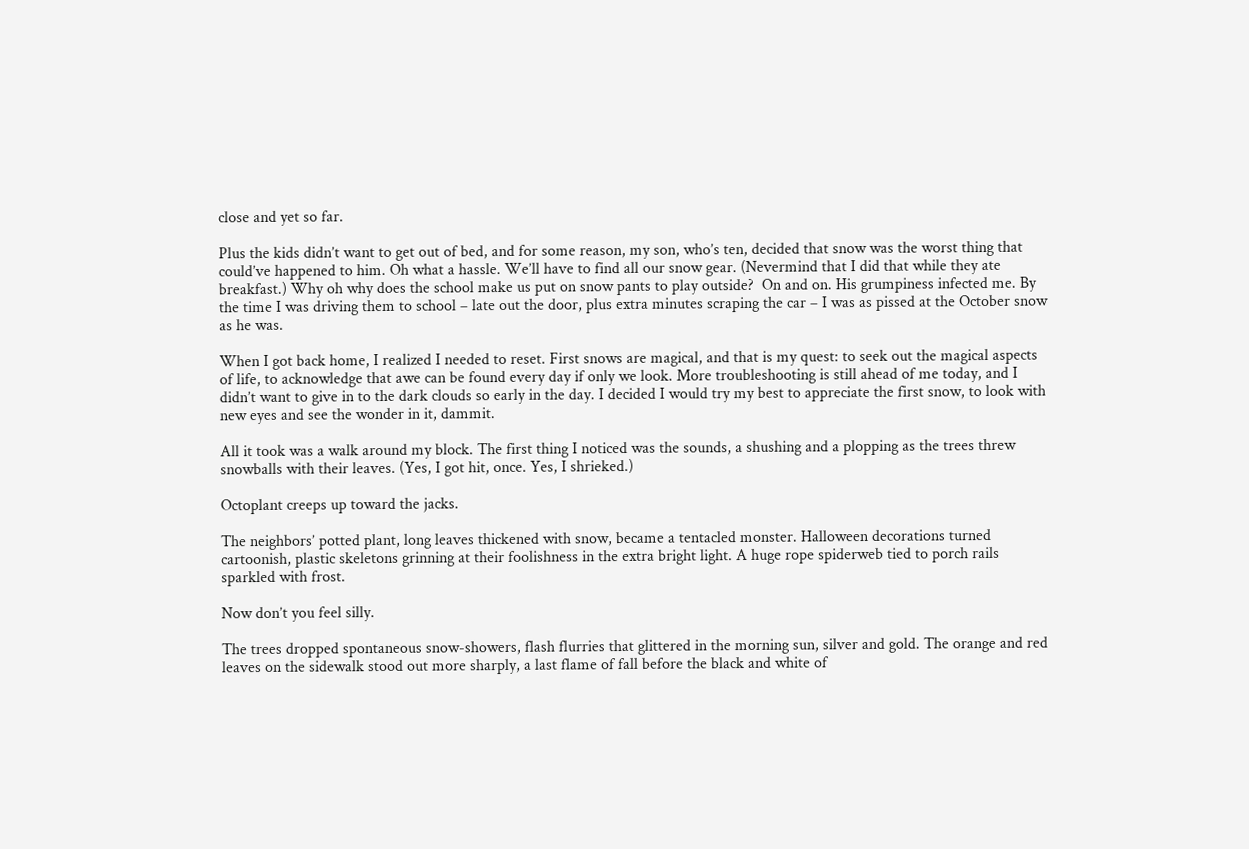close and yet so far.

Plus the kids didn’t want to get out of bed, and for some reason, my son, who’s ten, decided that snow was the worst thing that could’ve happened to him. Oh what a hassle. We’ll have to find all our snow gear. (Nevermind that I did that while they ate breakfast.) Why oh why does the school make us put on snow pants to play outside?  On and on. His grumpiness infected me. By the time I was driving them to school – late out the door, plus extra minutes scraping the car – I was as pissed at the October snow as he was.

When I got back home, I realized I needed to reset. First snows are magical, and that is my quest: to seek out the magical aspects of life, to acknowledge that awe can be found every day if only we look. More troubleshooting is still ahead of me today, and I didn’t want to give in to the dark clouds so early in the day. I decided I would try my best to appreciate the first snow, to look with new eyes and see the wonder in it, dammit.

All it took was a walk around my block. The first thing I noticed was the sounds, a shushing and a plopping as the trees threw snowballs with their leaves. (Yes, I got hit, once. Yes, I shrieked.)

Octoplant creeps up toward the jacks.

The neighbors’ potted plant, long leaves thickened with snow, became a tentacled monster. Halloween decorations turned cartoonish, plastic skeletons grinning at their foolishness in the extra bright light. A huge rope spiderweb tied to porch rails sparkled with frost.

Now don’t you feel silly.

The trees dropped spontaneous snow-showers, flash flurries that glittered in the morning sun, silver and gold. The orange and red leaves on the sidewalk stood out more sharply, a last flame of fall before the black and white of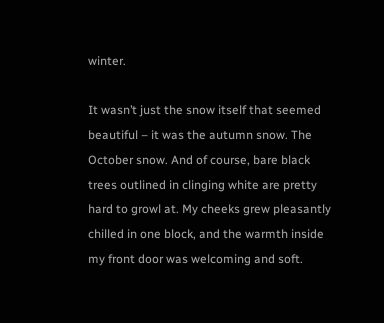winter.

It wasn’t just the snow itself that seemed beautiful – it was the autumn snow. The October snow. And of course, bare black trees outlined in clinging white are pretty hard to growl at. My cheeks grew pleasantly chilled in one block, and the warmth inside my front door was welcoming and soft.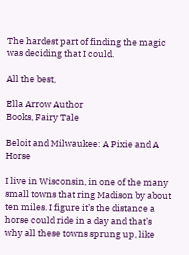The hardest part of finding the magic was deciding that I could.

All the best,

Ella Arrow Author
Books, Fairy Tale

Beloit and Milwaukee: A Pixie and A Horse

I live in Wisconsin, in one of the many small towns that ring Madison by about ten miles. I figure it’s the distance a horse could ride in a day and that’s why all these towns sprung up, like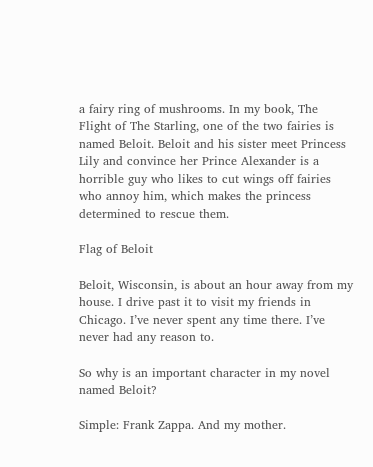a fairy ring of mushrooms. In my book, The Flight of The Starling, one of the two fairies is named Beloit. Beloit and his sister meet Princess Lily and convince her Prince Alexander is a horrible guy who likes to cut wings off fairies who annoy him, which makes the princess determined to rescue them.

Flag of Beloit

Beloit, Wisconsin, is about an hour away from my house. I drive past it to visit my friends in Chicago. I’ve never spent any time there. I’ve never had any reason to.

So why is an important character in my novel named Beloit?

Simple: Frank Zappa. And my mother.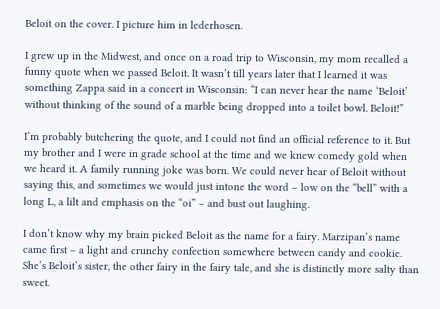Beloit on the cover. I picture him in lederhosen.

I grew up in the Midwest, and once on a road trip to Wisconsin, my mom recalled a funny quote when we passed Beloit. It wasn’t till years later that I learned it was something Zappa said in a concert in Wisconsin: “I can never hear the name ‘Beloit’ without thinking of the sound of a marble being dropped into a toilet bowl. Beloit!”

I’m probably butchering the quote, and I could not find an official reference to it. But my brother and I were in grade school at the time and we knew comedy gold when we heard it. A family running joke was born. We could never hear of Beloit without saying this, and sometimes we would just intone the word – low on the “bell” with a long L, a lilt and emphasis on the “oi” – and bust out laughing.

I don’t know why my brain picked Beloit as the name for a fairy. Marzipan’s name came first – a light and crunchy confection somewhere between candy and cookie. She’s Beloit’s sister, the other fairy in the fairy tale, and she is distinctly more salty than sweet.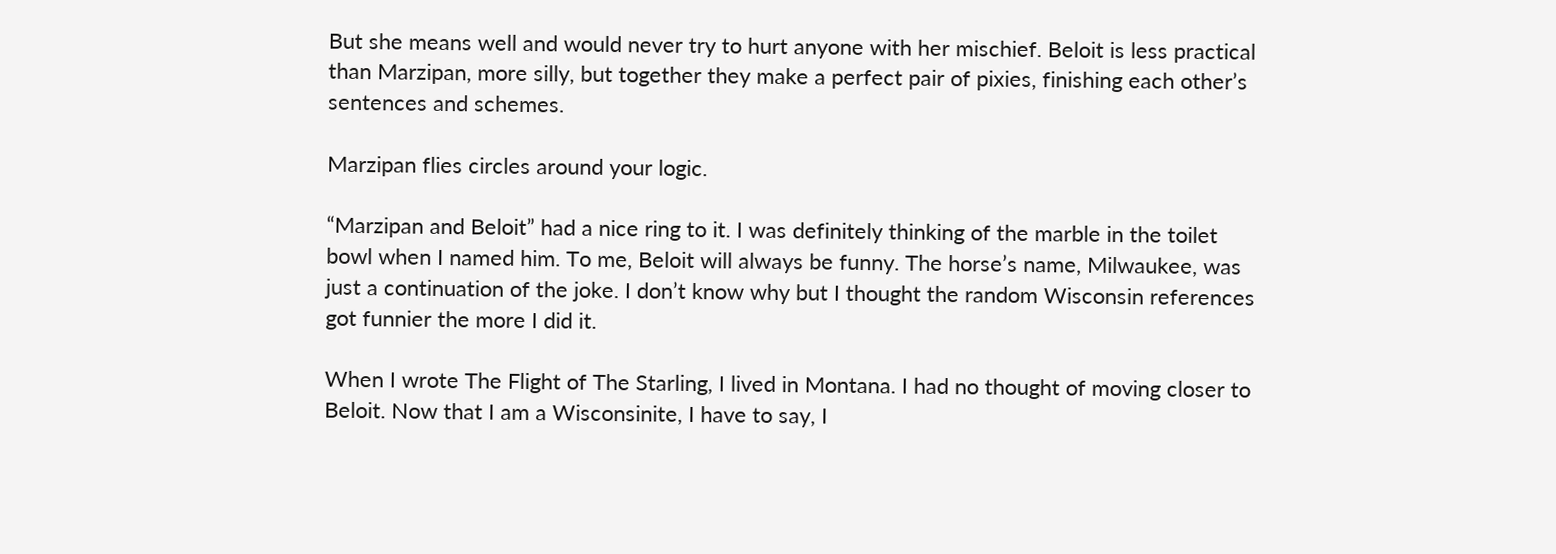But she means well and would never try to hurt anyone with her mischief. Beloit is less practical than Marzipan, more silly, but together they make a perfect pair of pixies, finishing each other’s sentences and schemes.

Marzipan flies circles around your logic.

“Marzipan and Beloit” had a nice ring to it. I was definitely thinking of the marble in the toilet bowl when I named him. To me, Beloit will always be funny. The horse’s name, Milwaukee, was just a continuation of the joke. I don’t know why but I thought the random Wisconsin references got funnier the more I did it.

When I wrote The Flight of The Starling, I lived in Montana. I had no thought of moving closer to Beloit. Now that I am a Wisconsinite, I have to say, I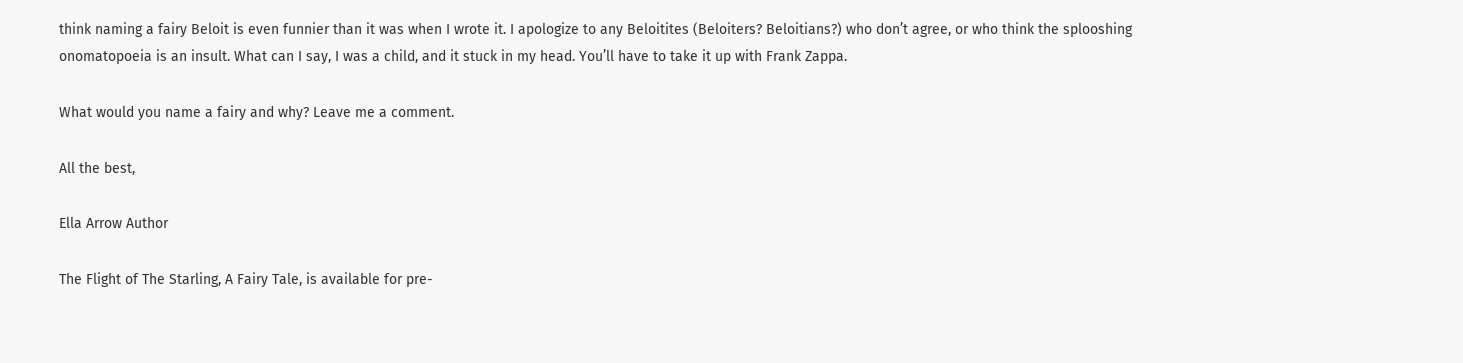think naming a fairy Beloit is even funnier than it was when I wrote it. I apologize to any Beloitites (Beloiters? Beloitians?) who don’t agree, or who think the splooshing onomatopoeia is an insult. What can I say, I was a child, and it stuck in my head. You’ll have to take it up with Frank Zappa.

What would you name a fairy and why? Leave me a comment.

All the best,

Ella Arrow Author

The Flight of The Starling, A Fairy Tale, is available for pre-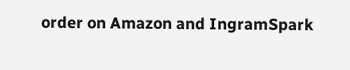order on Amazon and IngramSpark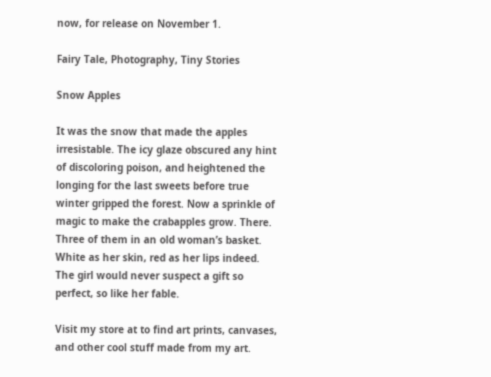now, for release on November 1.

Fairy Tale, Photography, Tiny Stories

Snow Apples

It was the snow that made the apples irresistable. The icy glaze obscured any hint of discoloring poison, and heightened the longing for the last sweets before true winter gripped the forest. Now a sprinkle of magic to make the crabapples grow. There. Three of them in an old woman’s basket. White as her skin, red as her lips indeed. The girl would never suspect a gift so perfect, so like her fable.

Visit my store at to find art prints, canvases, and other cool stuff made from my art.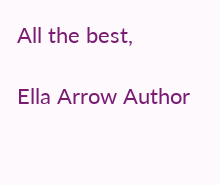All the best,

Ella Arrow Author